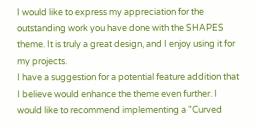I would like to express my appreciation for the outstanding work you have done with the SHAPES theme. It is truly a great design, and I enjoy using it for my projects.
I have a suggestion for a potential feature addition that I believe would enhance the theme even further. I would like to recommend implementing a "Curved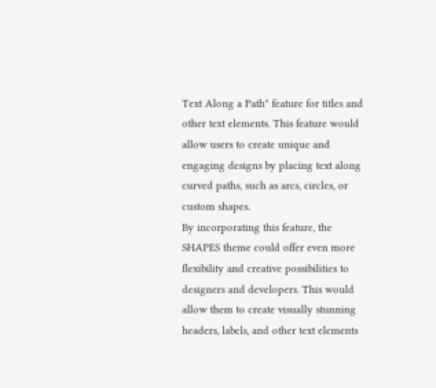Text Along a Path" feature for titles and other text elements. This feature would allow users to create unique and engaging designs by placing text along curved paths, such as arcs, circles, or custom shapes.
By incorporating this feature, the SHAPES theme could offer even more flexibility and creative possibilities to designers and developers. This would allow them to create visually stunning headers, labels, and other text elements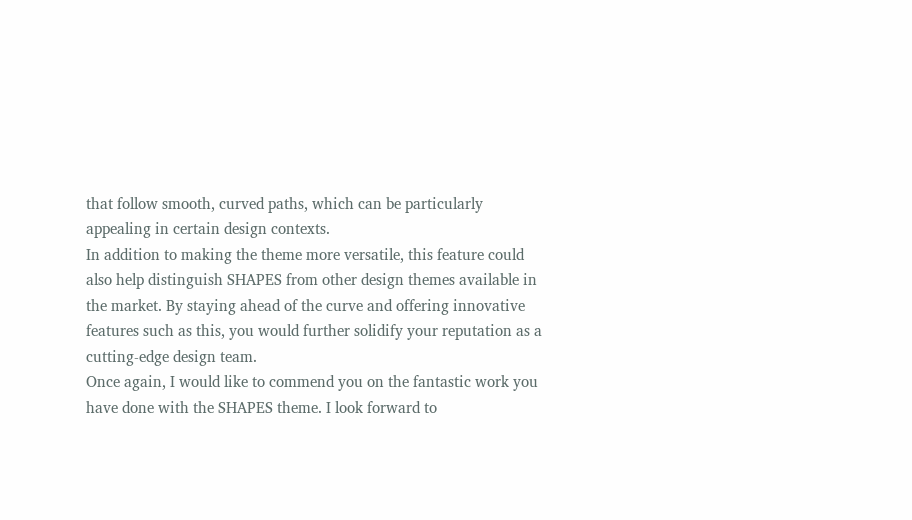that follow smooth, curved paths, which can be particularly appealing in certain design contexts.
In addition to making the theme more versatile, this feature could also help distinguish SHAPES from other design themes available in the market. By staying ahead of the curve and offering innovative features such as this, you would further solidify your reputation as a cutting-edge design team.
Once again, I would like to commend you on the fantastic work you have done with the SHAPES theme. I look forward to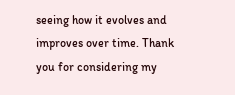seeing how it evolves and improves over time. Thank you for considering my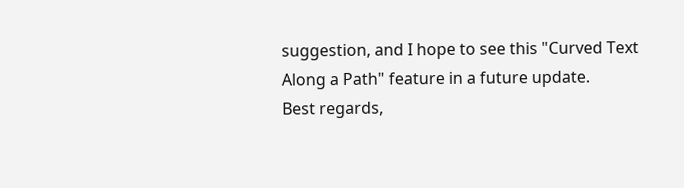suggestion, and I hope to see this "Curved Text Along a Path" feature in a future update.
Best regards,